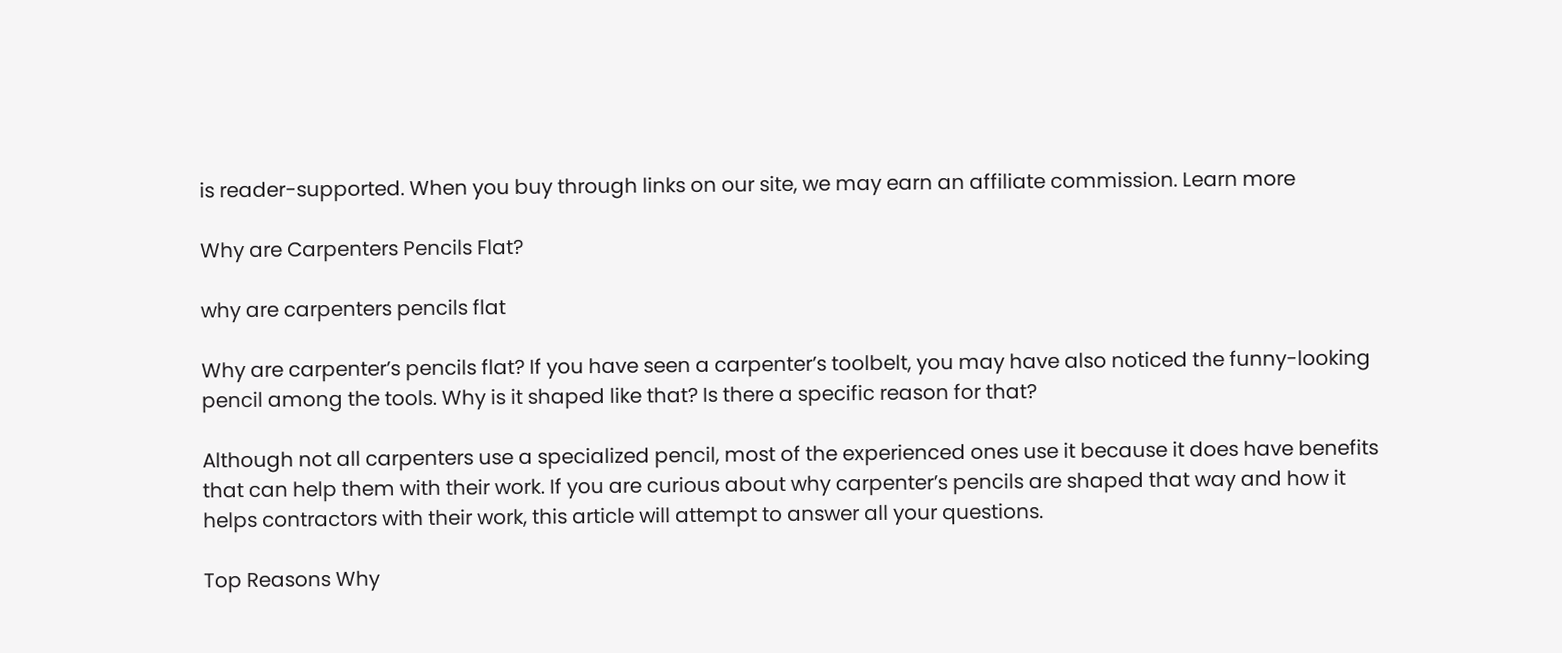is reader-supported. When you buy through links on our site, we may earn an affiliate commission. Learn more

Why are Carpenters Pencils Flat?

why are carpenters pencils flat

Why are carpenter’s pencils flat? If you have seen a carpenter’s toolbelt, you may have also noticed the funny-looking pencil among the tools. Why is it shaped like that? Is there a specific reason for that?

Although not all carpenters use a specialized pencil, most of the experienced ones use it because it does have benefits that can help them with their work. If you are curious about why carpenter’s pencils are shaped that way and how it helps contractors with their work, this article will attempt to answer all your questions.

Top Reasons Why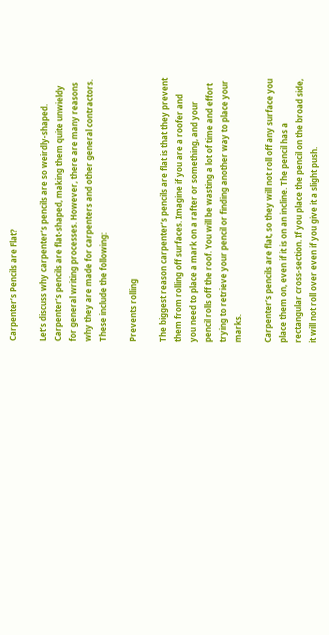Carpenter’s Pencils are Flat?

Let’s discuss why carpenter’s pencils are so weirdly-shaped. Carpenter’s pencils are flat-shaped, making them quite unwieldy for general writing processes. However, there are many reasons why they are made for carpenters and other general contractors. These include the following:

Prevents rolling

The biggest reason carpenter’s pencils are flat is that they prevent them from rolling off surfaces. Imagine if you are a roofer and you need to place a mark on a rafter or something, and your pencil rolls off the roof. You will be wasting a lot of time and effort trying to retrieve your pencil or finding another way to place your marks.

Carpenter’s pencils are flat, so they will not roll off any surface you place them on, even if it is on an incline. The pencil has a rectangular cross-section. If you place the pencil on the broad side, it will not roll over even if you give it a slight push.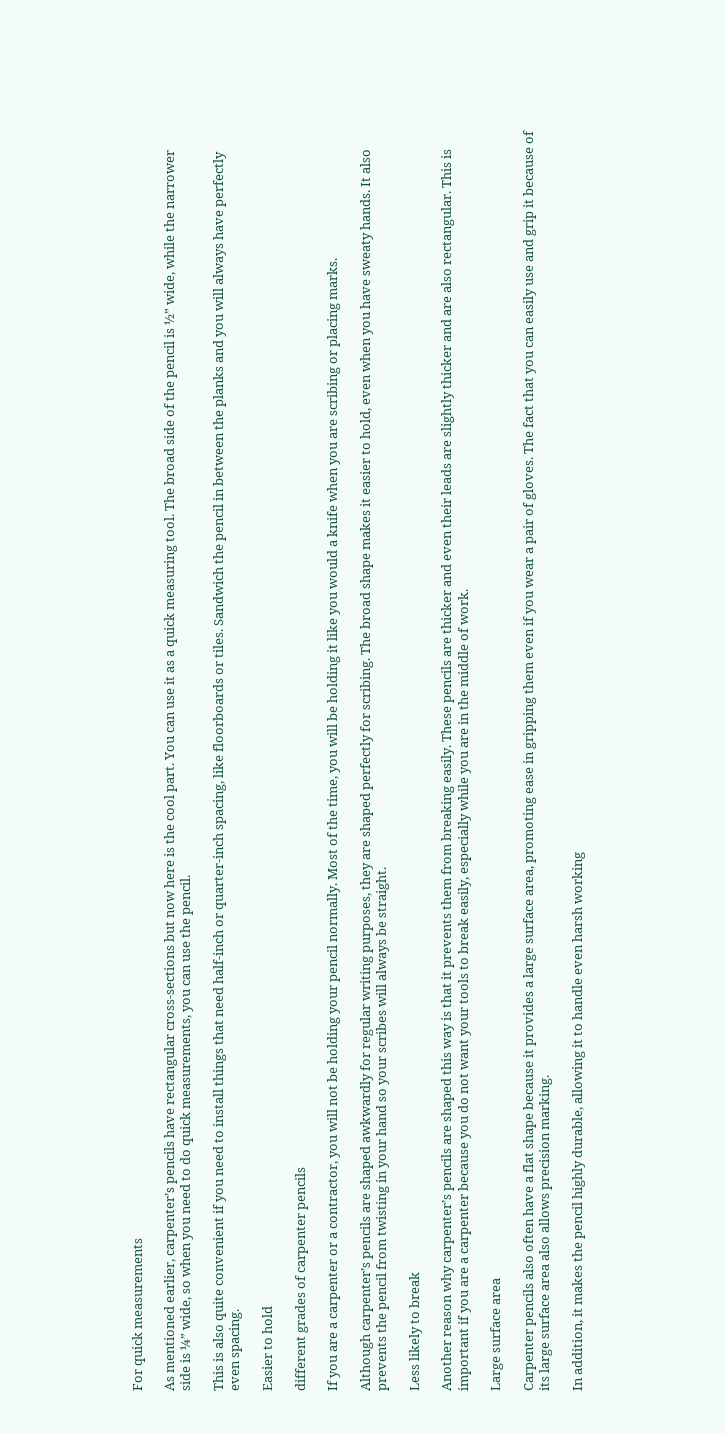For quick measurements

As mentioned earlier, carpenter’s pencils have rectangular cross-sections but now here is the cool part. You can use it as a quick measuring tool. The broad side of the pencil is ½” wide, while the narrower side is ¼” wide, so when you need to do quick measurements, you can use the pencil.

This is also quite convenient if you need to install things that need half-inch or quarter-inch spacing, like floorboards or tiles. Sandwich the pencil in between the planks and you will always have perfectly even spacing.

Easier to hold

different grades of carpenter pencils

If you are a carpenter or a contractor, you will not be holding your pencil normally. Most of the time, you will be holding it like you would a knife when you are scribing or placing marks.

Although carpenter’s pencils are shaped awkwardly for regular writing purposes, they are shaped perfectly for scribing. The broad shape makes it easier to hold, even when you have sweaty hands. It also prevents the pencil from twisting in your hand so your scribes will always be straight.

Less likely to break

Another reason why carpenter’s pencils are shaped this way is that it prevents them from breaking easily. These pencils are thicker and even their leads are slightly thicker and are also rectangular. This is important if you are a carpenter because you do not want your tools to break easily, especially while you are in the middle of work.

Large surface area

Carpenter pencils also often have a flat shape because it provides a large surface area, promoting ease in gripping them even if you wear a pair of gloves. The fact that you can easily use and grip it because of its large surface area also allows precision marking.

In addition, it makes the pencil highly durable, allowing it to handle even harsh working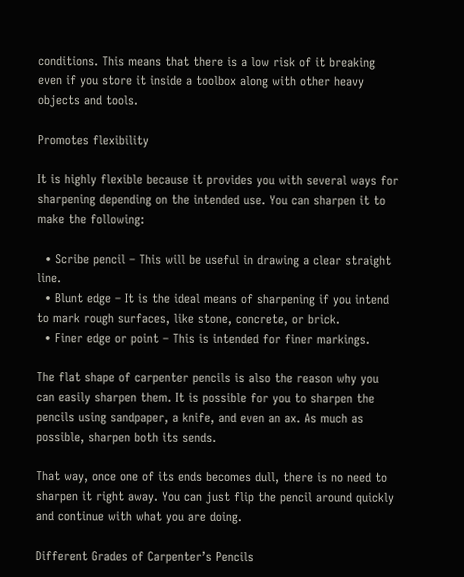conditions. This means that there is a low risk of it breaking even if you store it inside a toolbox along with other heavy objects and tools.

Promotes flexibility

It is highly flexible because it provides you with several ways for sharpening depending on the intended use. You can sharpen it to make the following:

  • Scribe pencil – This will be useful in drawing a clear straight line.
  • Blunt edge – It is the ideal means of sharpening if you intend to mark rough surfaces, like stone, concrete, or brick.
  • Finer edge or point – This is intended for finer markings.

The flat shape of carpenter pencils is also the reason why you can easily sharpen them. It is possible for you to sharpen the pencils using sandpaper, a knife, and even an ax. As much as possible, sharpen both its sends.

That way, once one of its ends becomes dull, there is no need to sharpen it right away. You can just flip the pencil around quickly and continue with what you are doing.

Different Grades of Carpenter’s Pencils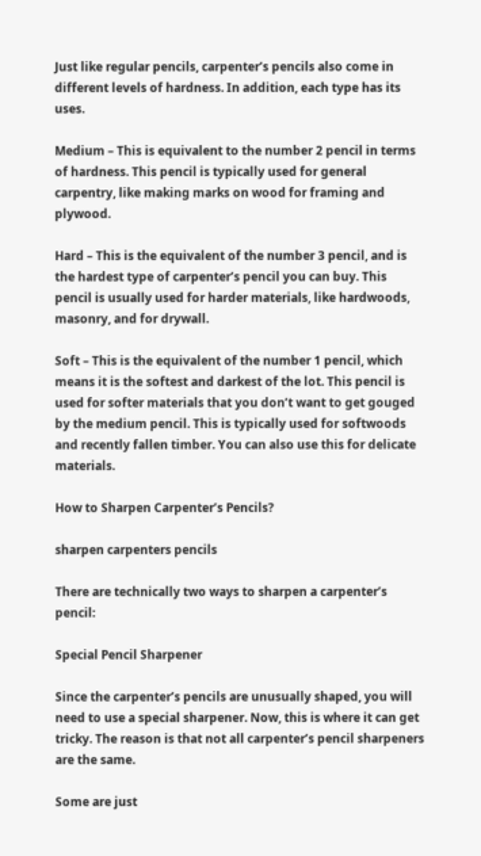Just like regular pencils, carpenter’s pencils also come in different levels of hardness. In addition, each type has its uses.

Medium – This is equivalent to the number 2 pencil in terms of hardness. This pencil is typically used for general carpentry, like making marks on wood for framing and plywood.

Hard – This is the equivalent of the number 3 pencil, and is the hardest type of carpenter’s pencil you can buy. This pencil is usually used for harder materials, like hardwoods, masonry, and for drywall.

Soft – This is the equivalent of the number 1 pencil, which means it is the softest and darkest of the lot. This pencil is used for softer materials that you don’t want to get gouged by the medium pencil. This is typically used for softwoods and recently fallen timber. You can also use this for delicate materials.

How to Sharpen Carpenter’s Pencils?

sharpen carpenters pencils

There are technically two ways to sharpen a carpenter’s pencil:

Special Pencil Sharpener

Since the carpenter’s pencils are unusually shaped, you will need to use a special sharpener. Now, this is where it can get tricky. The reason is that not all carpenter’s pencil sharpeners are the same.

Some are just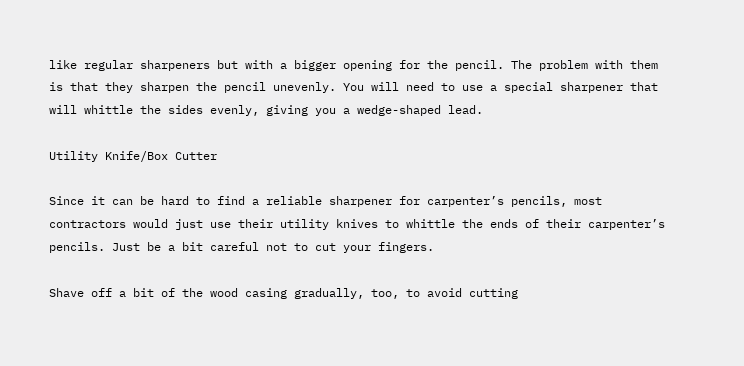like regular sharpeners but with a bigger opening for the pencil. The problem with them is that they sharpen the pencil unevenly. You will need to use a special sharpener that will whittle the sides evenly, giving you a wedge-shaped lead.

Utility Knife/Box Cutter

Since it can be hard to find a reliable sharpener for carpenter’s pencils, most contractors would just use their utility knives to whittle the ends of their carpenter’s pencils. Just be a bit careful not to cut your fingers.

Shave off a bit of the wood casing gradually, too, to avoid cutting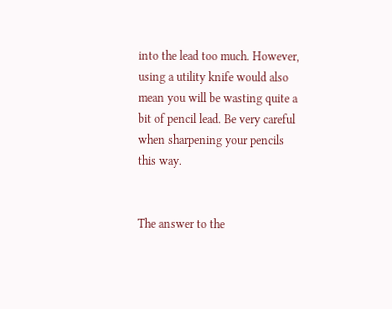into the lead too much. However, using a utility knife would also mean you will be wasting quite a bit of pencil lead. Be very careful when sharpening your pencils this way.


The answer to the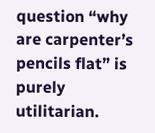question “why are carpenter’s pencils flat” is purely utilitarian.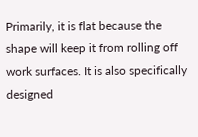Primarily, it is flat because the shape will keep it from rolling off work surfaces. It is also specifically designed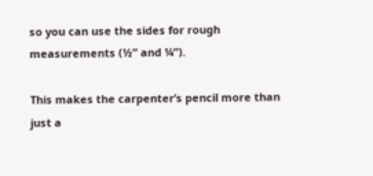so you can use the sides for rough measurements (½” and ¼”).

This makes the carpenter’s pencil more than just a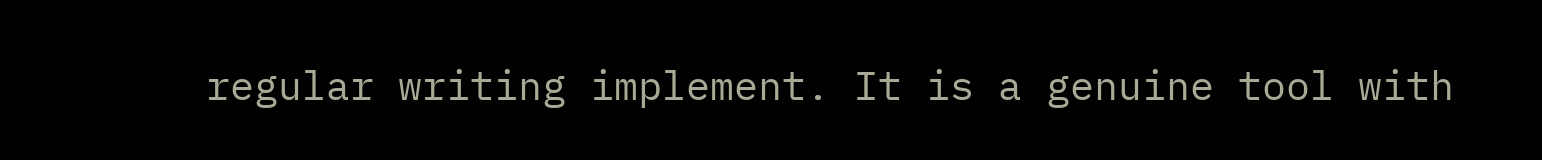regular writing implement. It is a genuine tool with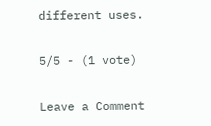different uses.

5/5 - (1 vote)

Leave a Comment